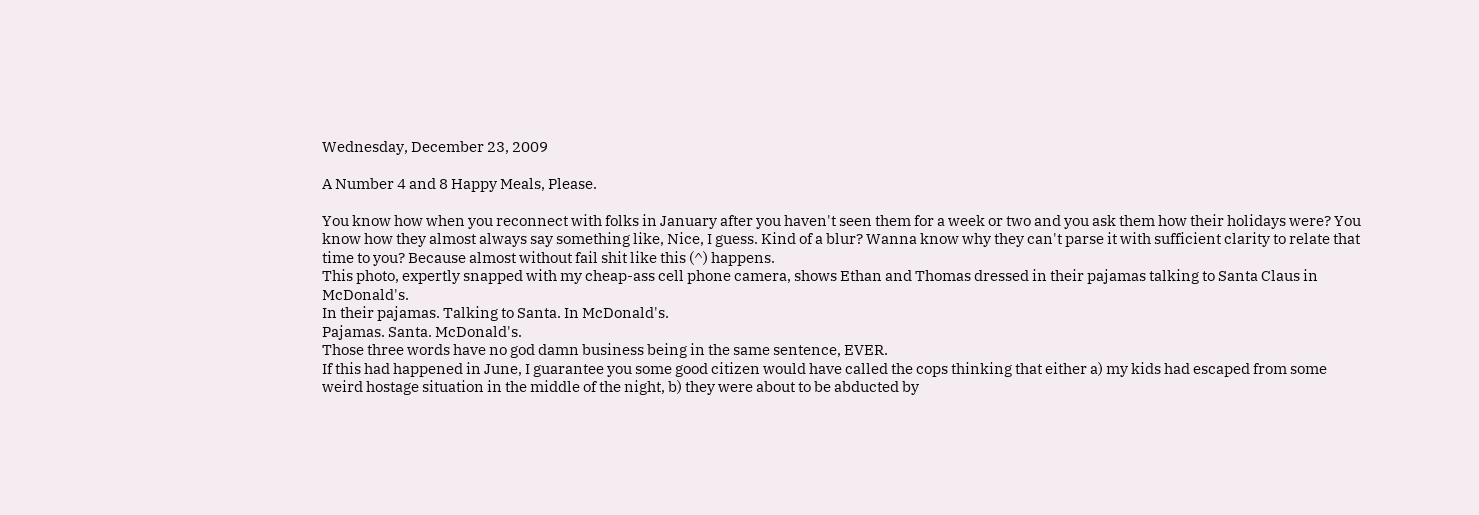Wednesday, December 23, 2009

A Number 4 and 8 Happy Meals, Please.

You know how when you reconnect with folks in January after you haven't seen them for a week or two and you ask them how their holidays were? You know how they almost always say something like, Nice, I guess. Kind of a blur? Wanna know why they can't parse it with sufficient clarity to relate that time to you? Because almost without fail shit like this (^) happens.
This photo, expertly snapped with my cheap-ass cell phone camera, shows Ethan and Thomas dressed in their pajamas talking to Santa Claus in McDonald's.
In their pajamas. Talking to Santa. In McDonald's.
Pajamas. Santa. McDonald's.
Those three words have no god damn business being in the same sentence, EVER.
If this had happened in June, I guarantee you some good citizen would have called the cops thinking that either a) my kids had escaped from some weird hostage situation in the middle of the night, b) they were about to be abducted by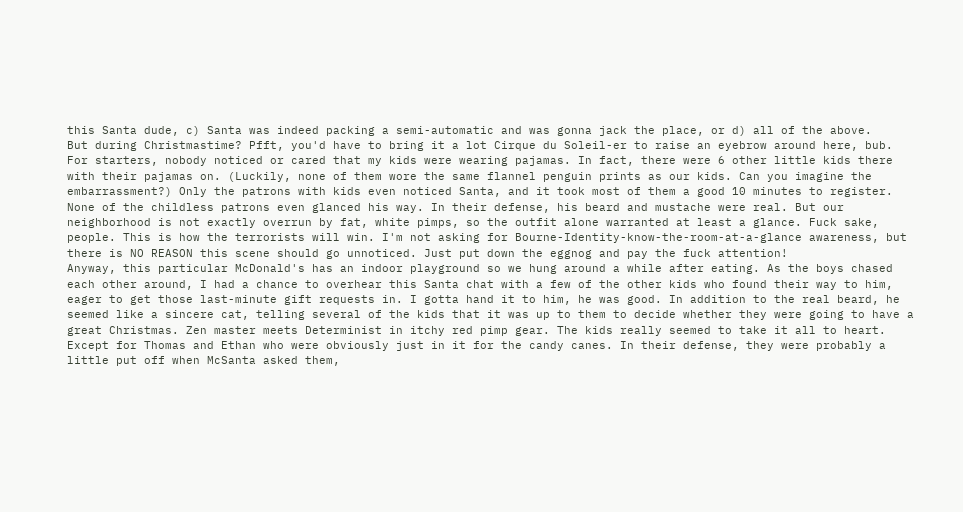this Santa dude, c) Santa was indeed packing a semi-automatic and was gonna jack the place, or d) all of the above.
But during Christmastime? Pfft, you'd have to bring it a lot Cirque du Soleil-er to raise an eyebrow around here, bub. For starters, nobody noticed or cared that my kids were wearing pajamas. In fact, there were 6 other little kids there with their pajamas on. (Luckily, none of them wore the same flannel penguin prints as our kids. Can you imagine the embarrassment?) Only the patrons with kids even noticed Santa, and it took most of them a good 10 minutes to register. None of the childless patrons even glanced his way. In their defense, his beard and mustache were real. But our neighborhood is not exactly overrun by fat, white pimps, so the outfit alone warranted at least a glance. Fuck sake, people. This is how the terrorists will win. I'm not asking for Bourne-Identity-know-the-room-at-a-glance awareness, but there is NO REASON this scene should go unnoticed. Just put down the eggnog and pay the fuck attention!
Anyway, this particular McDonald's has an indoor playground so we hung around a while after eating. As the boys chased each other around, I had a chance to overhear this Santa chat with a few of the other kids who found their way to him, eager to get those last-minute gift requests in. I gotta hand it to him, he was good. In addition to the real beard, he seemed like a sincere cat, telling several of the kids that it was up to them to decide whether they were going to have a great Christmas. Zen master meets Determinist in itchy red pimp gear. The kids really seemed to take it all to heart. Except for Thomas and Ethan who were obviously just in it for the candy canes. In their defense, they were probably a little put off when McSanta asked them,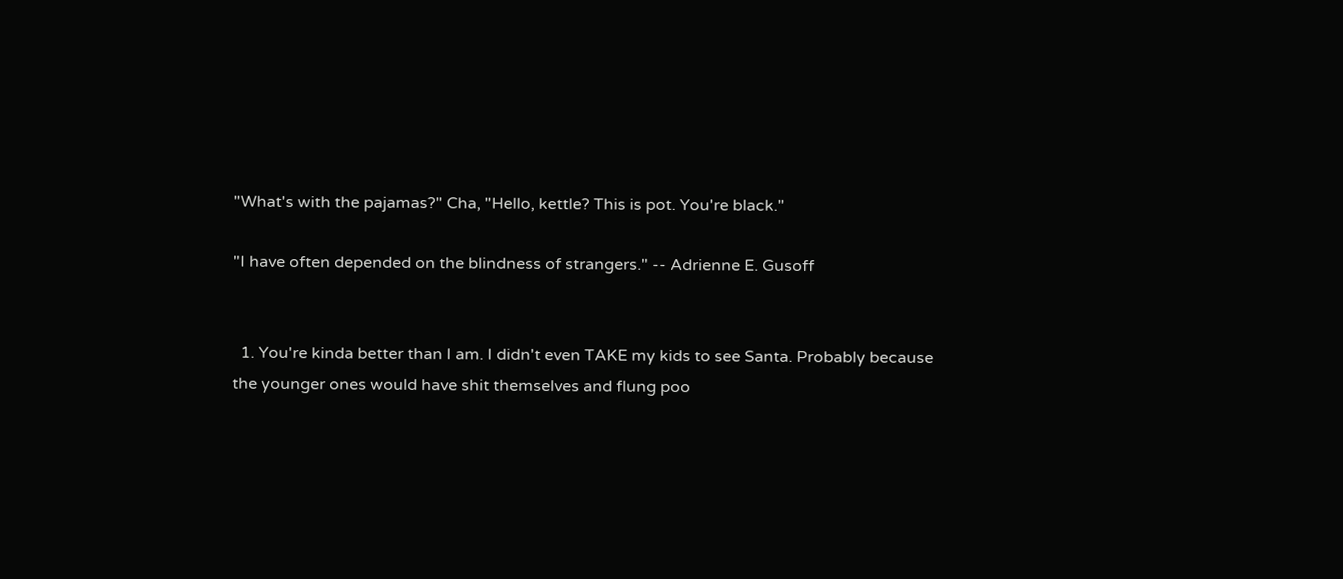"What's with the pajamas?" Cha, "Hello, kettle? This is pot. You're black."

"I have often depended on the blindness of strangers." -- Adrienne E. Gusoff


  1. You're kinda better than I am. I didn't even TAKE my kids to see Santa. Probably because the younger ones would have shit themselves and flung poo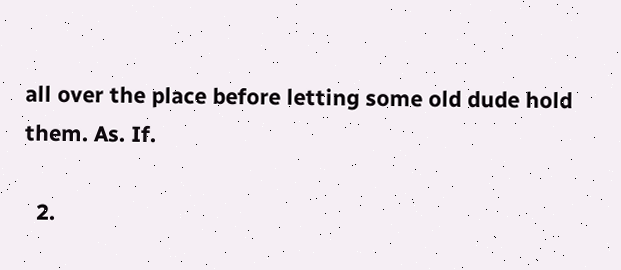all over the place before letting some old dude hold them. As. If.

  2.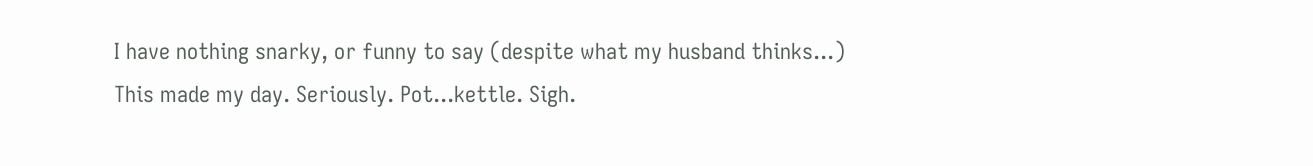I have nothing snarky, or funny to say (despite what my husband thinks...) This made my day. Seriously. Pot...kettle. Sigh.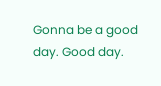Gonna be a good day. Good day.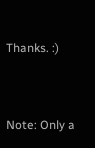Thanks. :)


Note: Only a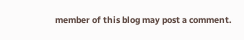member of this blog may post a comment.